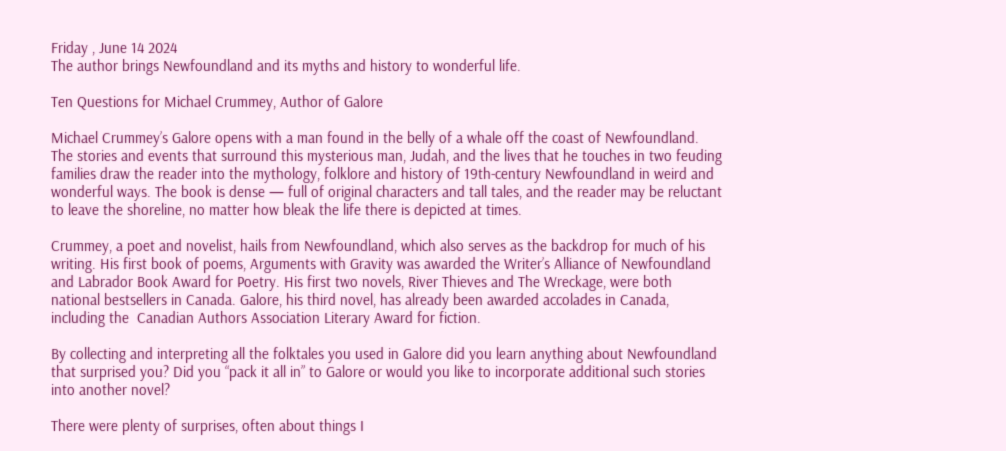Friday , June 14 2024
The author brings Newfoundland and its myths and history to wonderful life.

Ten Questions for Michael Crummey, Author of Galore

Michael Crummey’s Galore opens with a man found in the belly of a whale off the coast of Newfoundland. The stories and events that surround this mysterious man, Judah, and the lives that he touches in two feuding families draw the reader into the mythology, folklore and history of 19th-century Newfoundland in weird and wonderful ways. The book is dense — full of original characters and tall tales, and the reader may be reluctant to leave the shoreline, no matter how bleak the life there is depicted at times.

Crummey, a poet and novelist, hails from Newfoundland, which also serves as the backdrop for much of his writing. His first book of poems, Arguments with Gravity was awarded the Writer’s Alliance of Newfoundland and Labrador Book Award for Poetry. His first two novels, River Thieves and The Wreckage, were both national bestsellers in Canada. Galore, his third novel, has already been awarded accolades in Canada, including the  Canadian Authors Association Literary Award for fiction.

By collecting and interpreting all the folktales you used in Galore did you learn anything about Newfoundland that surprised you? Did you “pack it all in” to Galore or would you like to incorporate additional such stories into another novel?

There were plenty of surprises, often about things I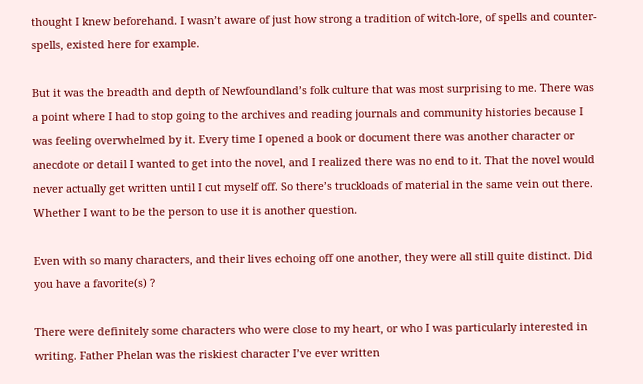thought I knew beforehand. I wasn’t aware of just how strong a tradition of witch-lore, of spells and counter-spells, existed here for example.

But it was the breadth and depth of Newfoundland’s folk culture that was most surprising to me. There was a point where I had to stop going to the archives and reading journals and community histories because I was feeling overwhelmed by it. Every time I opened a book or document there was another character or anecdote or detail I wanted to get into the novel, and I realized there was no end to it. That the novel would never actually get written until I cut myself off. So there’s truckloads of material in the same vein out there. Whether I want to be the person to use it is another question.

Even with so many characters, and their lives echoing off one another, they were all still quite distinct. Did you have a favorite(s) ?

There were definitely some characters who were close to my heart, or who I was particularly interested in writing. Father Phelan was the riskiest character I’ve ever written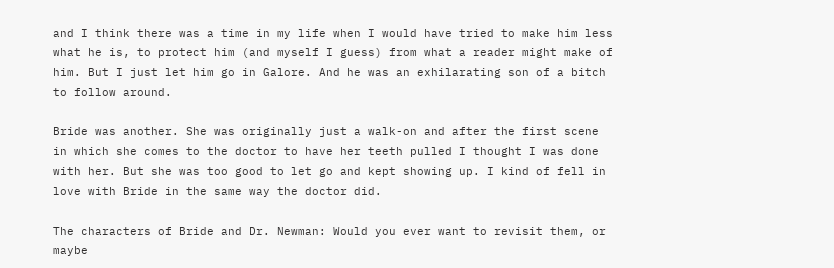and I think there was a time in my life when I would have tried to make him less what he is, to protect him (and myself I guess) from what a reader might make of him. But I just let him go in Galore. And he was an exhilarating son of a bitch to follow around.

Bride was another. She was originally just a walk-on and after the first scene in which she comes to the doctor to have her teeth pulled I thought I was done with her. But she was too good to let go and kept showing up. I kind of fell in love with Bride in the same way the doctor did.

The characters of Bride and Dr. Newman: Would you ever want to revisit them, or maybe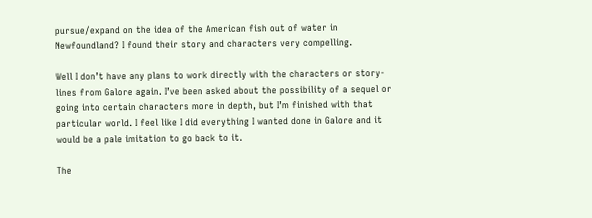pursue/expand on the idea of the American fish out of water in Newfoundland? I found their story and characters very compelling.

Well I don’t have any plans to work directly with the characters or story-lines from Galore again. I’ve been asked about the possibility of a sequel or going into certain characters more in depth, but I’m finished with that particular world. I feel like I did everything I wanted done in Galore and it would be a pale imitation to go back to it.

The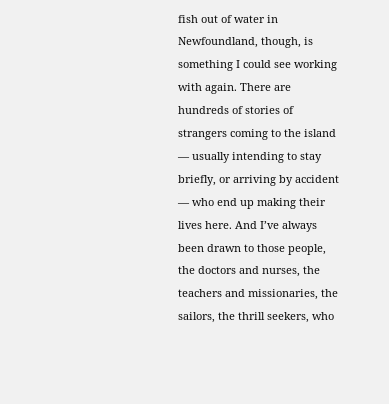fish out of water in Newfoundland, though, is something I could see working with again. There are hundreds of stories of strangers coming to the island — usually intending to stay briefly, or arriving by accident — who end up making their lives here. And I’ve always been drawn to those people, the doctors and nurses, the teachers and missionaries, the sailors, the thrill seekers, who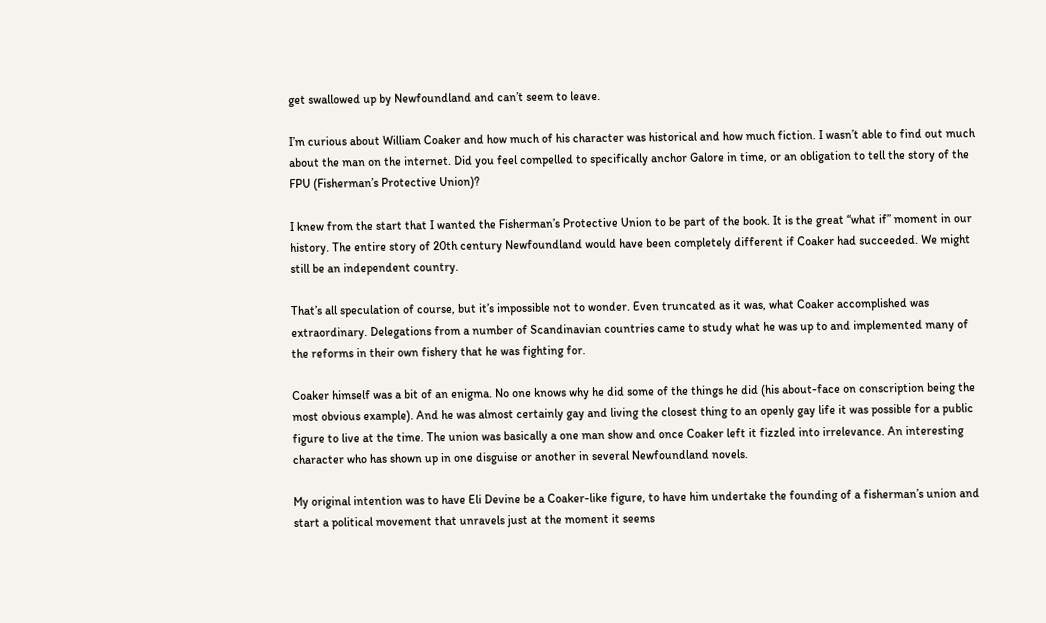get swallowed up by Newfoundland and can’t seem to leave.

I’m curious about William Coaker and how much of his character was historical and how much fiction. I wasn’t able to find out much about the man on the internet. Did you feel compelled to specifically anchor Galore in time, or an obligation to tell the story of the FPU (Fisherman’s Protective Union)?

I knew from the start that I wanted the Fisherman’s Protective Union to be part of the book. It is the great “what if” moment in our history. The entire story of 20th century Newfoundland would have been completely different if Coaker had succeeded. We might still be an independent country.

That’s all speculation of course, but it’s impossible not to wonder. Even truncated as it was, what Coaker accomplished was extraordinary. Delegations from a number of Scandinavian countries came to study what he was up to and implemented many of the reforms in their own fishery that he was fighting for.

Coaker himself was a bit of an enigma. No one knows why he did some of the things he did (his about-face on conscription being the most obvious example). And he was almost certainly gay and living the closest thing to an openly gay life it was possible for a public figure to live at the time. The union was basically a one man show and once Coaker left it fizzled into irrelevance. An interesting character who has shown up in one disguise or another in several Newfoundland novels.

My original intention was to have Eli Devine be a Coaker-like figure, to have him undertake the founding of a fisherman’s union and start a political movement that unravels just at the moment it seems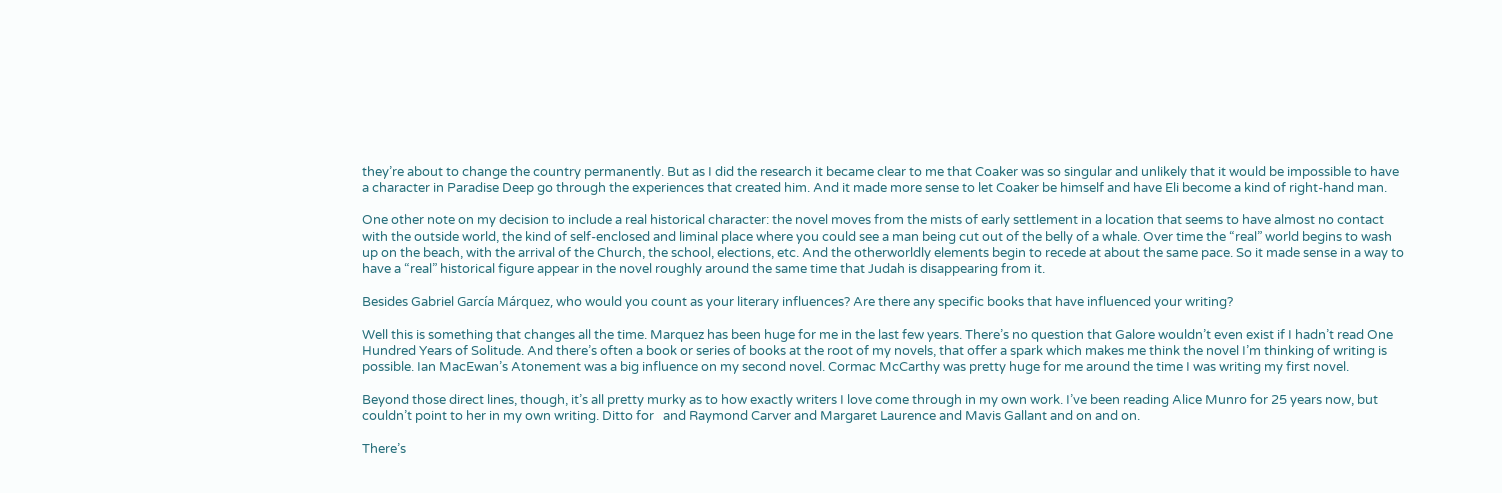they’re about to change the country permanently. But as I did the research it became clear to me that Coaker was so singular and unlikely that it would be impossible to have a character in Paradise Deep go through the experiences that created him. And it made more sense to let Coaker be himself and have Eli become a kind of right-hand man.

One other note on my decision to include a real historical character: the novel moves from the mists of early settlement in a location that seems to have almost no contact with the outside world, the kind of self-enclosed and liminal place where you could see a man being cut out of the belly of a whale. Over time the “real” world begins to wash up on the beach, with the arrival of the Church, the school, elections, etc. And the otherworldly elements begin to recede at about the same pace. So it made sense in a way to have a “real” historical figure appear in the novel roughly around the same time that Judah is disappearing from it.

Besides Gabriel García Márquez, who would you count as your literary influences? Are there any specific books that have influenced your writing?

Well this is something that changes all the time. Marquez has been huge for me in the last few years. There’s no question that Galore wouldn’t even exist if I hadn’t read One Hundred Years of Solitude. And there’s often a book or series of books at the root of my novels, that offer a spark which makes me think the novel I’m thinking of writing is possible. Ian MacEwan’s Atonement was a big influence on my second novel. Cormac McCarthy was pretty huge for me around the time I was writing my first novel.

Beyond those direct lines, though, it’s all pretty murky as to how exactly writers I love come through in my own work. I’ve been reading Alice Munro for 25 years now, but couldn’t point to her in my own writing. Ditto for   and Raymond Carver and Margaret Laurence and Mavis Gallant and on and on.

There’s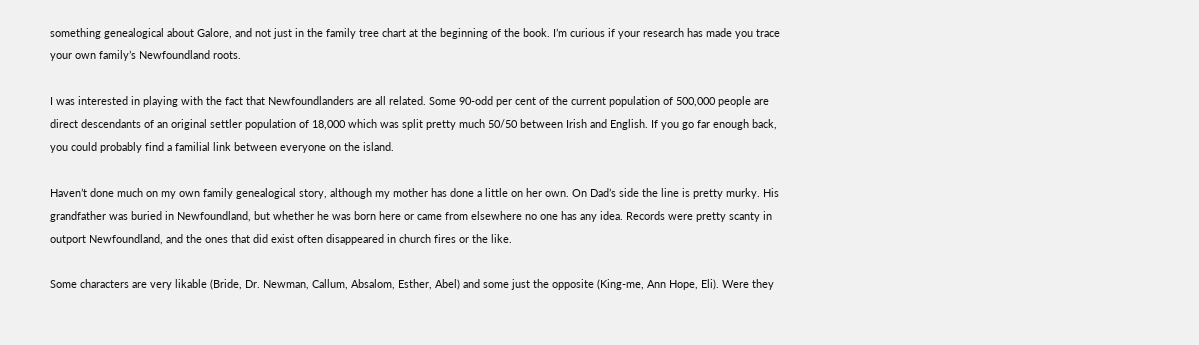something genealogical about Galore, and not just in the family tree chart at the beginning of the book. I’m curious if your research has made you trace your own family’s Newfoundland roots.

I was interested in playing with the fact that Newfoundlanders are all related. Some 90-odd per cent of the current population of 500,000 people are direct descendants of an original settler population of 18,000 which was split pretty much 50/50 between Irish and English. If you go far enough back, you could probably find a familial link between everyone on the island.

Haven’t done much on my own family genealogical story, although my mother has done a little on her own. On Dad’s side the line is pretty murky. His grandfather was buried in Newfoundland, but whether he was born here or came from elsewhere no one has any idea. Records were pretty scanty in outport Newfoundland, and the ones that did exist often disappeared in church fires or the like.

Some characters are very likable (Bride, Dr. Newman, Callum, Absalom, Esther, Abel) and some just the opposite (King-me, Ann Hope, Eli). Were they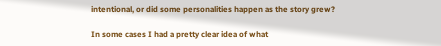intentional, or did some personalities happen as the story grew?

In some cases I had a pretty clear idea of what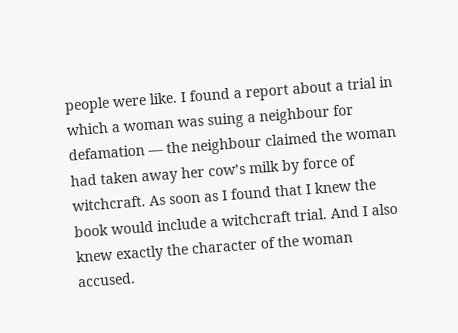people were like. I found a report about a trial in which a woman was suing a neighbour for defamation — the neighbour claimed the woman had taken away her cow’s milk by force of witchcraft. As soon as I found that I knew the book would include a witchcraft trial. And I also knew exactly the character of the woman accused.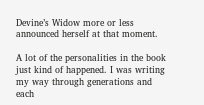Devine’s Widow more or less announced herself at that moment.

A lot of the personalities in the book just kind of happened. I was writing my way through generations and each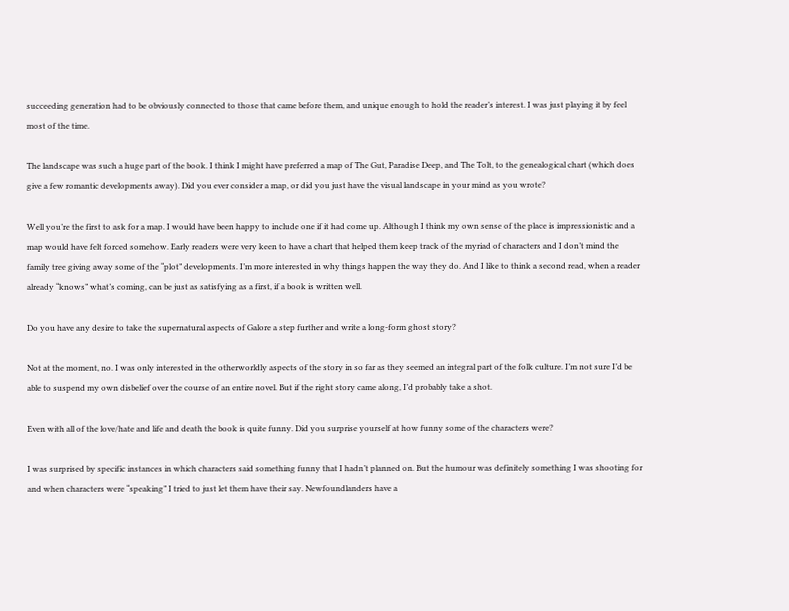succeeding generation had to be obviously connected to those that came before them, and unique enough to hold the reader’s interest. I was just playing it by feel most of the time.

The landscape was such a huge part of the book. I think I might have preferred a map of The Gut, Paradise Deep, and The Tolt, to the genealogical chart (which does give a few romantic developments away). Did you ever consider a map, or did you just have the visual landscape in your mind as you wrote?

Well you’re the first to ask for a map. I would have been happy to include one if it had come up. Although I think my own sense of the place is impressionistic and a map would have felt forced somehow. Early readers were very keen to have a chart that helped them keep track of the myriad of characters and I don’t mind the family tree giving away some of the “plot” developments. I’m more interested in why things happen the way they do. And I like to think a second read, when a reader already “knows” what’s coming, can be just as satisfying as a first, if a book is written well.

Do you have any desire to take the supernatural aspects of Galore a step further and write a long-form ghost story?

Not at the moment, no. I was only interested in the otherworldly aspects of the story in so far as they seemed an integral part of the folk culture. I’m not sure I’d be able to suspend my own disbelief over the course of an entire novel. But if the right story came along, I’d probably take a shot.

Even with all of the love/hate and life and death the book is quite funny. Did you surprise yourself at how funny some of the characters were?

I was surprised by specific instances in which characters said something funny that I hadn’t planned on. But the humour was definitely something I was shooting for and when characters were “speaking” I tried to just let them have their say. Newfoundlanders have a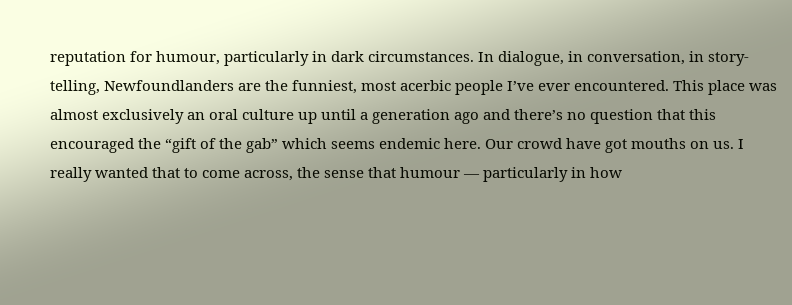reputation for humour, particularly in dark circumstances. In dialogue, in conversation, in story-telling, Newfoundlanders are the funniest, most acerbic people I’ve ever encountered. This place was almost exclusively an oral culture up until a generation ago and there’s no question that this encouraged the “gift of the gab” which seems endemic here. Our crowd have got mouths on us. I really wanted that to come across, the sense that humour — particularly in how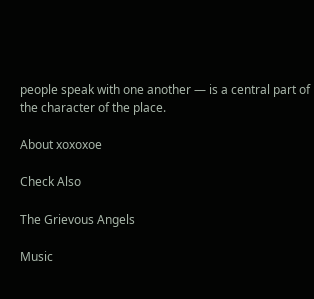people speak with one another — is a central part of the character of the place.

About xoxoxoe

Check Also

The Grievous Angels

Music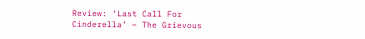Review: ‘Last Call For Cinderella’ – The Grievous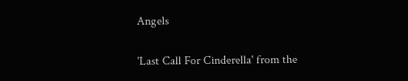Angels

'Last Call For Cinderella' from the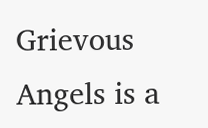Grievous Angels is a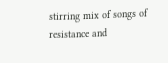stirring mix of songs of resistance and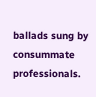ballads sung by consummate professionals.